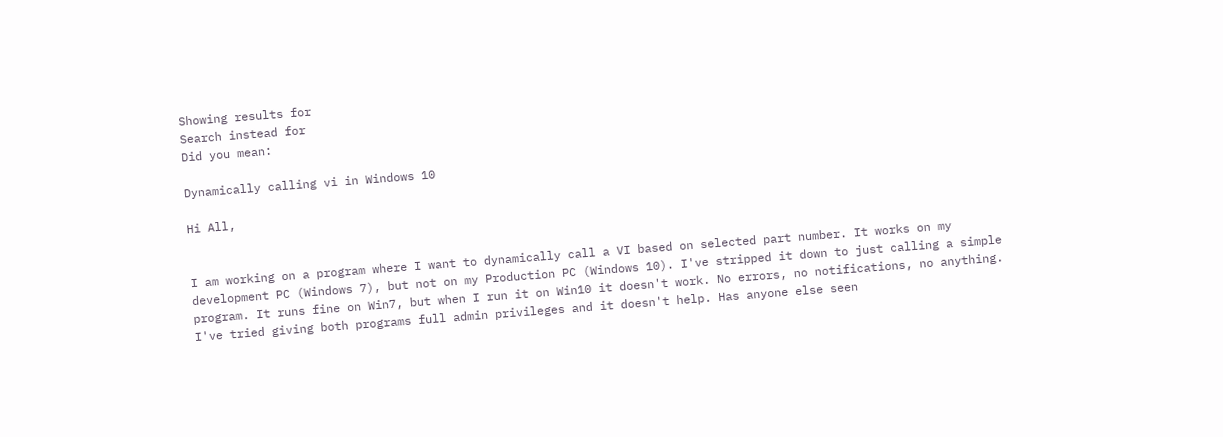Showing results for
Search instead for
Did you mean:

Dynamically calling vi in Windows 10

Hi All,


I am working on a program where I want to dynamically call a VI based on selected part number. It works on my development PC (Windows 7), but not on my Production PC (Windows 10). I've stripped it down to just calling a simple program. It runs fine on Win7, but when I run it on Win10 it doesn't work. No errors, no notifications, no anything. I've tried giving both programs full admin privileges and it doesn't help. Has anyone else seen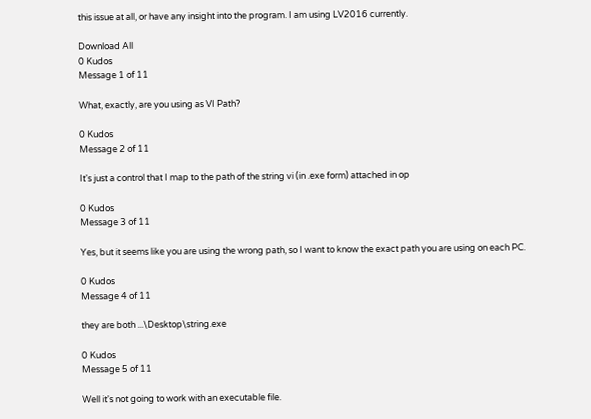this issue at all, or have any insight into the program. I am using LV2016 currently.

Download All
0 Kudos
Message 1 of 11

What, exactly, are you using as VI Path?

0 Kudos
Message 2 of 11

It's just a control that I map to the path of the string vi (in .exe form) attached in op

0 Kudos
Message 3 of 11

Yes, but it seems like you are using the wrong path, so I want to know the exact path you are using on each PC.

0 Kudos
Message 4 of 11

they are both ...\Desktop\string.exe

0 Kudos
Message 5 of 11

Well it's not going to work with an executable file.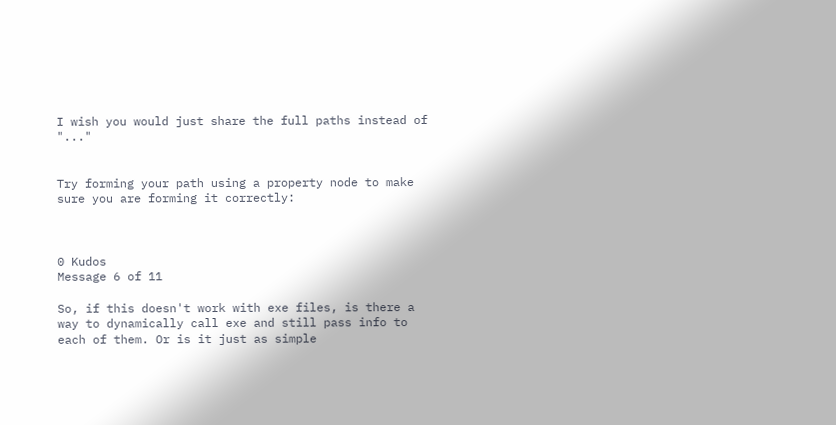I wish you would just share the full paths instead of "..."


Try forming your path using a property node to make sure you are forming it correctly:



0 Kudos
Message 6 of 11

So, if this doesn't work with exe files, is there a way to dynamically call exe and still pass info to each of them. Or is it just as simple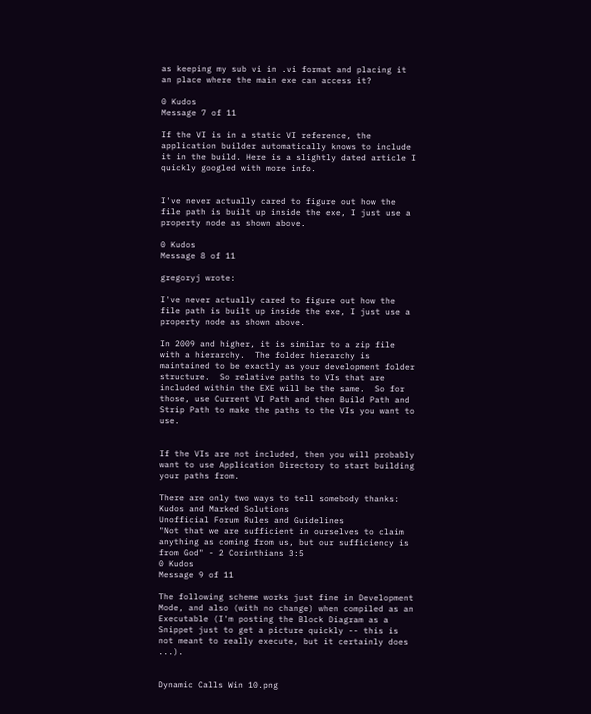as keeping my sub vi in .vi format and placing it an place where the main exe can access it?

0 Kudos
Message 7 of 11

If the VI is in a static VI reference, the application builder automatically knows to include it in the build. Here is a slightly dated article I quickly googled with more info.


I've never actually cared to figure out how the file path is built up inside the exe, I just use a property node as shown above.

0 Kudos
Message 8 of 11

gregoryj wrote:

I've never actually cared to figure out how the file path is built up inside the exe, I just use a property node as shown above.

In 2009 and higher, it is similar to a zip file with a hierarchy.  The folder hierarchy is maintained to be exactly as your development folder structure.  So relative paths to VIs that are included within the EXE will be the same.  So for those, use Current VI Path and then Build Path and Strip Path to make the paths to the VIs you want to use.


If the VIs are not included, then you will probably want to use Application Directory to start building your paths from.

There are only two ways to tell somebody thanks: Kudos and Marked Solutions
Unofficial Forum Rules and Guidelines
"Not that we are sufficient in ourselves to claim anything as coming from us, but our sufficiency is from God" - 2 Corinthians 3:5
0 Kudos
Message 9 of 11

The following scheme works just fine in Development Mode, and also (with no change) when compiled as an Executable (I'm posting the Block Diagram as a Snippet just to get a picture quickly -- this is not meant to really execute, but it certainly does ...).


Dynamic Calls Win 10.png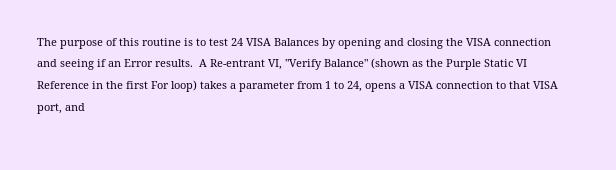The purpose of this routine is to test 24 VISA Balances by opening and closing the VISA connection and seeing if an Error results.  A Re-entrant VI, "Verify Balance" (shown as the Purple Static VI Reference in the first For loop) takes a parameter from 1 to 24, opens a VISA connection to that VISA port, and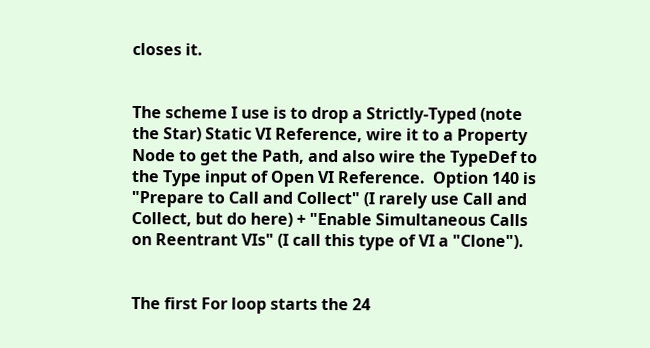closes it.


The scheme I use is to drop a Strictly-Typed (note the Star) Static VI Reference, wire it to a Property Node to get the Path, and also wire the TypeDef to the Type input of Open VI Reference.  Option 140 is "Prepare to Call and Collect" (I rarely use Call and Collect, but do here) + "Enable Simultaneous Calls on Reentrant VIs" (I call this type of VI a "Clone").


The first For loop starts the 24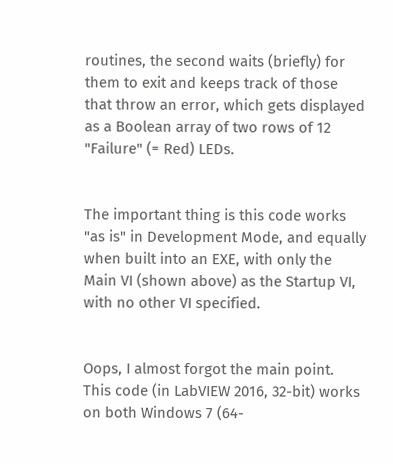routines, the second waits (briefly) for them to exit and keeps track of those that throw an error, which gets displayed as a Boolean array of two rows of 12 "Failure" (= Red) LEDs.


The important thing is this code works "as is" in Development Mode, and equally when built into an EXE, with only the Main VI (shown above) as the Startup VI, with no other VI specified.


Oops, I almost forgot the main point.  This code (in LabVIEW 2016, 32-bit) works on both Windows 7 (64-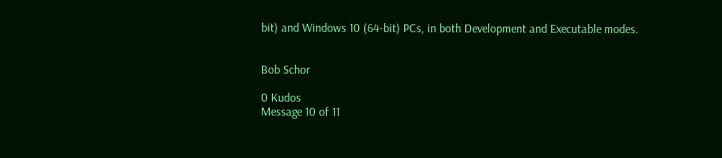bit) and Windows 10 (64-bit) PCs, in both Development and Executable modes.


Bob Schor

0 Kudos
Message 10 of 11